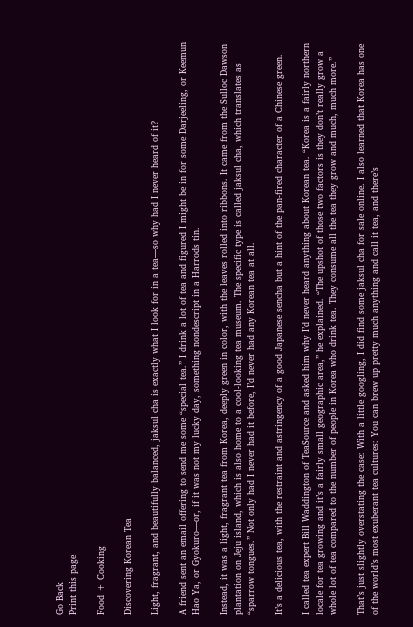Go Back
Print this page

Food + Cooking

Discovering Korean Tea

Light, fragrant, and beautifully balanced, jaksul cha is exactly what I look for in a tea—so why had I never heard of it?

A friend sent an email offering to send me some “special tea.” I drink a lot of tea and figured I might be in for some Darjeeling, or Keemun Hao Ya, or Gyokuro—or, if it was not my lucky day, something nondescript in a Harrods tin.

Instead, it was a light, fragrant tea from Korea, deeply green in color, with the leaves rolled into ribbons. It came from the Sulloc Dawson plantation on Jeju island, which is also home to a cool-looking tea museum. The specific type is called jaksul cha, which translates as “sparrow tongues.” Not only had I never had it before, I’d never had any Korean tea at all.

It’s a delicious tea, with the restraint and astringency of a good Japanese sencha but a hint of the pan-fired character of a Chinese green.

I called tea expert Bill Waddington of TeaSource and asked him why I’d never heard anything about Korean tea. “Korea is a fairly northern locale for tea growing and it’s a fairly small geographic area,” he explained. “The upshot of those two factors is they don’t really grow a whole lot of tea compared to the number of people in Korea who drink tea. They consume all the tea they grow and much, much more.”

That’s just slightly overstating the case: With a little googling, I did find some jaksul cha for sale online. I also learned that Korea has one of the world’s most exuberant tea cultures: You can brew up pretty much anything and call it tea, and there’s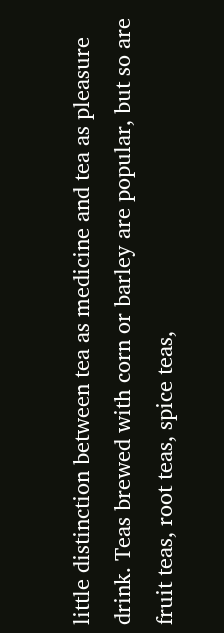little distinction between tea as medicine and tea as pleasure drink. Teas brewed with corn or barley are popular, but so are fruit teas, root teas, spice teas,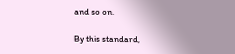and so on.

By this standard,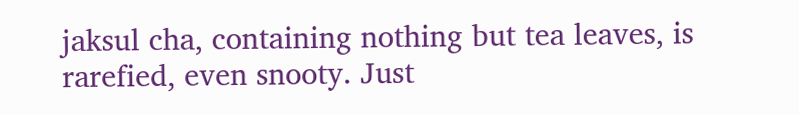jaksul cha, containing nothing but tea leaves, is rarefied, even snooty. Just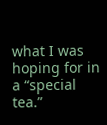what I was hoping for in a “special tea.”